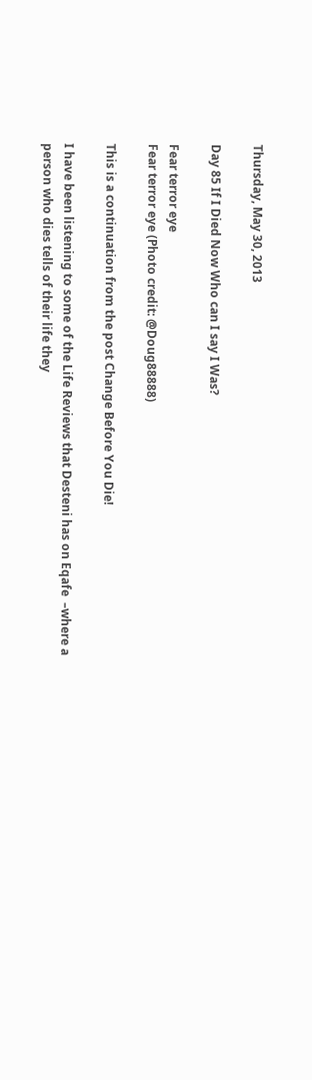Thursday, May 30, 2013

Day 85 If I Died Now Who can I say I Was?

Fear terror eye
Fear terror eye (Photo credit: @Doug88888)

This is a continuation from the post Change Before You Die!

I have been listening to some of the Life Reviews that Desteni has on Eqafe  –where a person who dies tells of their life they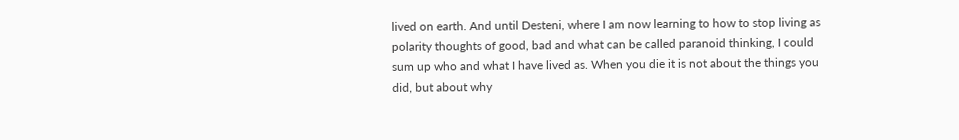lived on earth. And until Desteni, where I am now learning to how to stop living as polarity thoughts of good, bad and what can be called paranoid thinking, I could sum up who and what I have lived as. When you die it is not about the things you did, but about why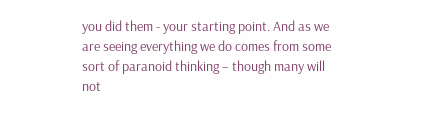you did them - your starting point. And as we are seeing everything we do comes from some sort of paranoid thinking – though many will not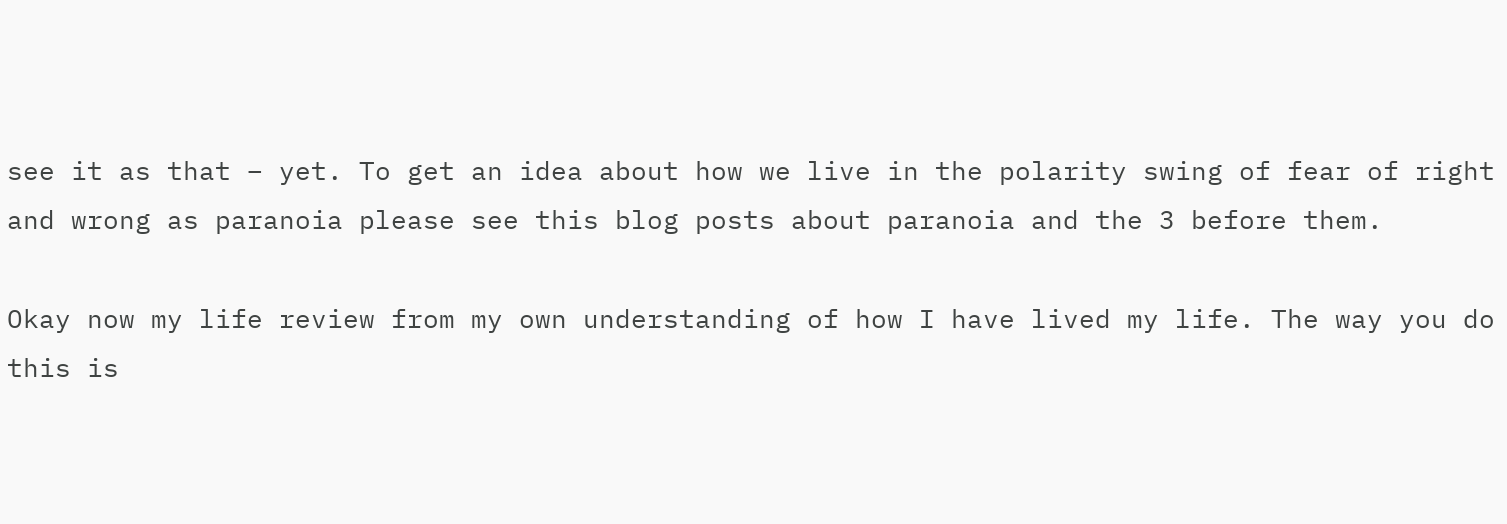see it as that – yet. To get an idea about how we live in the polarity swing of fear of right and wrong as paranoia please see this blog posts about paranoia and the 3 before them.

Okay now my life review from my own understanding of how I have lived my life. The way you do this is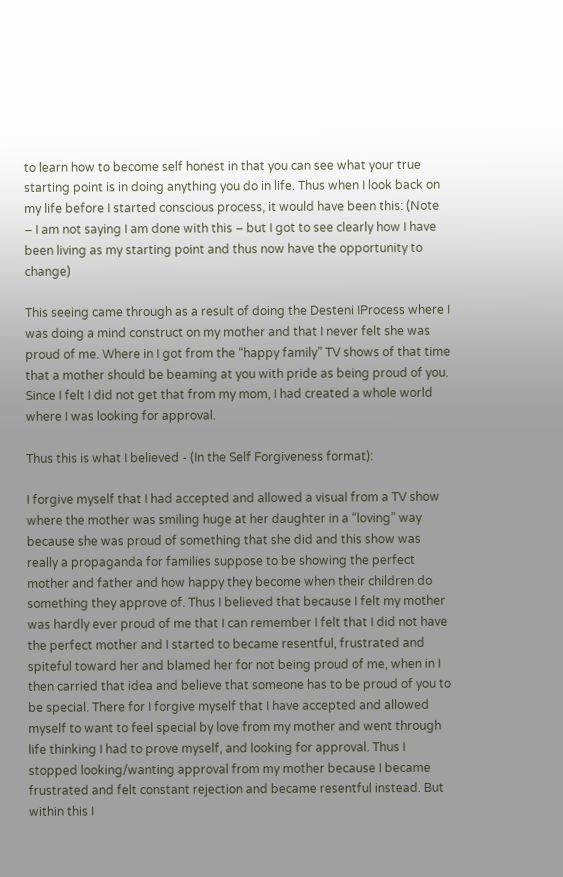to learn how to become self honest in that you can see what your true starting point is in doing anything you do in life. Thus when I look back on my life before I started conscious process, it would have been this: (Note – I am not saying I am done with this – but I got to see clearly how I have been living as my starting point and thus now have the opportunity to change)

This seeing came through as a result of doing the Desteni IProcess where I was doing a mind construct on my mother and that I never felt she was proud of me. Where in I got from the “happy family” TV shows of that time that a mother should be beaming at you with pride as being proud of you. Since I felt I did not get that from my mom, I had created a whole world where I was looking for approval.

Thus this is what I believed - (In the Self Forgiveness format):

I forgive myself that I had accepted and allowed a visual from a TV show where the mother was smiling huge at her daughter in a “loving” way because she was proud of something that she did and this show was really a propaganda for families suppose to be showing the perfect mother and father and how happy they become when their children do something they approve of. Thus I believed that because I felt my mother was hardly ever proud of me that I can remember I felt that I did not have the perfect mother and I started to became resentful, frustrated and spiteful toward her and blamed her for not being proud of me, when in I then carried that idea and believe that someone has to be proud of you to be special. There for I forgive myself that I have accepted and allowed myself to want to feel special by love from my mother and went through life thinking I had to prove myself, and looking for approval. Thus I stopped looking/wanting approval from my mother because I became frustrated and felt constant rejection and became resentful instead. But within this I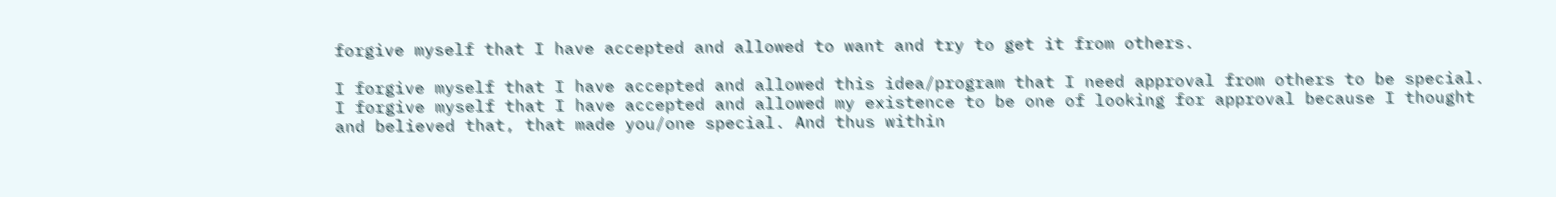forgive myself that I have accepted and allowed to want and try to get it from others.

I forgive myself that I have accepted and allowed this idea/program that I need approval from others to be special. I forgive myself that I have accepted and allowed my existence to be one of looking for approval because I thought and believed that, that made you/one special. And thus within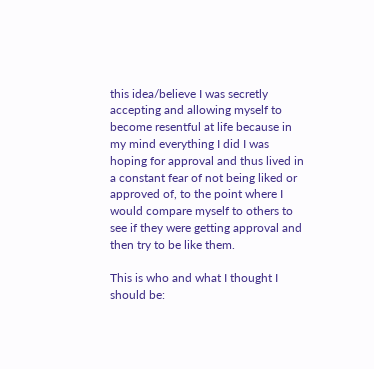this idea/believe I was secretly accepting and allowing myself to become resentful at life because in my mind everything I did I was hoping for approval and thus lived in a constant fear of not being liked or approved of, to the point where I would compare myself to others to see if they were getting approval and then try to be like them.

This is who and what I thought I should be: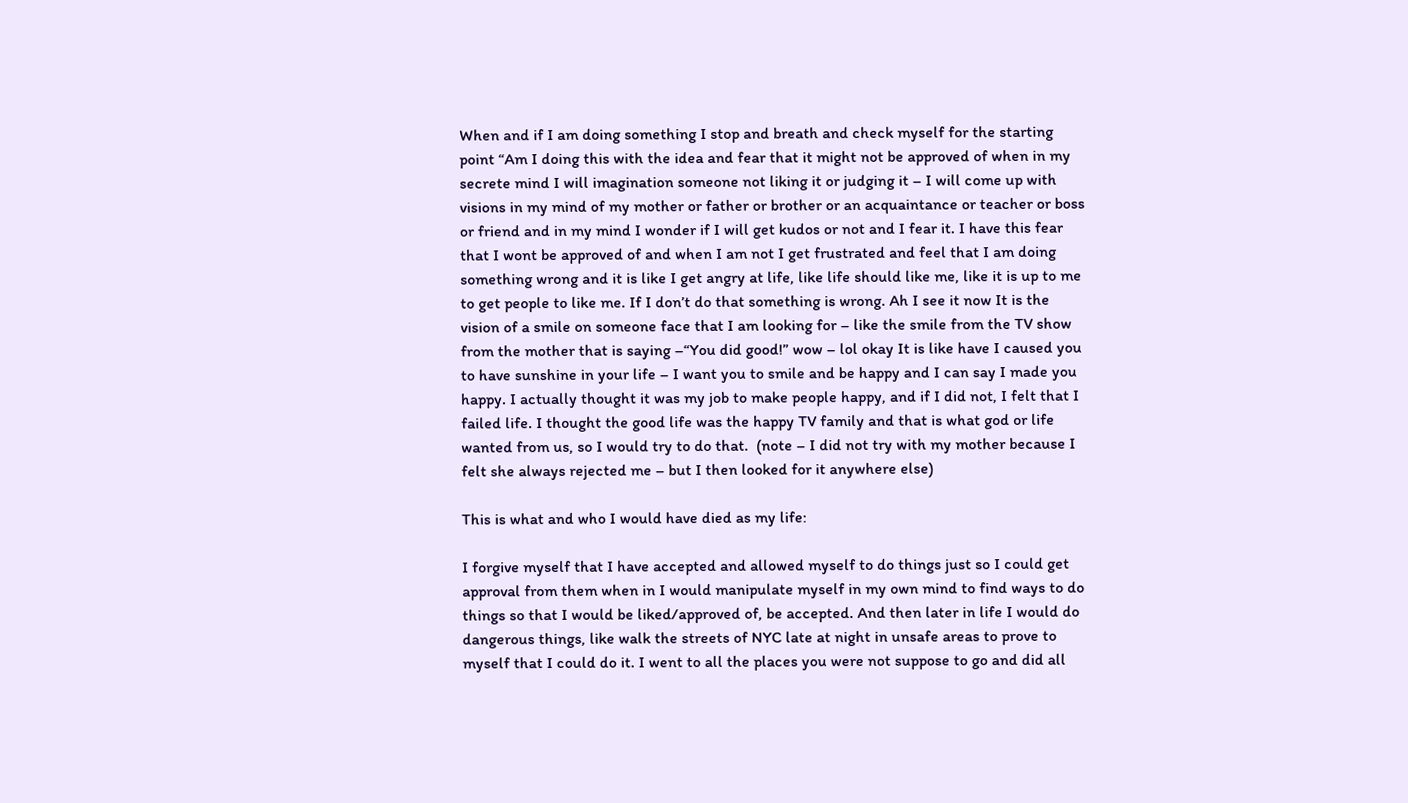When and if I am doing something I stop and breath and check myself for the starting point “Am I doing this with the idea and fear that it might not be approved of when in my secrete mind I will imagination someone not liking it or judging it – I will come up with visions in my mind of my mother or father or brother or an acquaintance or teacher or boss or friend and in my mind I wonder if I will get kudos or not and I fear it. I have this fear that I wont be approved of and when I am not I get frustrated and feel that I am doing something wrong and it is like I get angry at life, like life should like me, like it is up to me to get people to like me. If I don’t do that something is wrong. Ah I see it now It is the vision of a smile on someone face that I am looking for – like the smile from the TV show from the mother that is saying –“You did good!” wow – lol okay It is like have I caused you to have sunshine in your life – I want you to smile and be happy and I can say I made you happy. I actually thought it was my job to make people happy, and if I did not, I felt that I failed life. I thought the good life was the happy TV family and that is what god or life wanted from us, so I would try to do that.  (note – I did not try with my mother because I felt she always rejected me – but I then looked for it anywhere else)

This is what and who I would have died as my life:

I forgive myself that I have accepted and allowed myself to do things just so I could get approval from them when in I would manipulate myself in my own mind to find ways to do things so that I would be liked/approved of, be accepted. And then later in life I would do dangerous things, like walk the streets of NYC late at night in unsafe areas to prove to myself that I could do it. I went to all the places you were not suppose to go and did all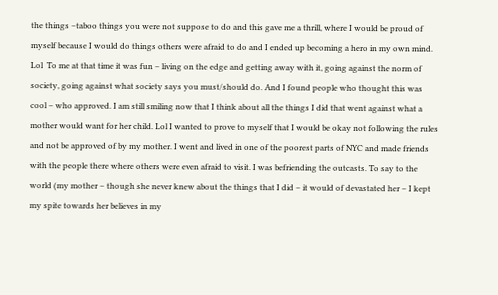the things –taboo things you were not suppose to do and this gave me a thrill, where I would be proud of myself because I would do things others were afraid to do and I ended up becoming a hero in my own mind. Lol  To me at that time it was fun – living on the edge and getting away with it, going against the norm of society, going against what society says you must/should do. And I found people who thought this was cool – who approved. I am still smiling now that I think about all the things I did that went against what a mother would want for her child. Lol I wanted to prove to myself that I would be okay not following the rules and not be approved of by my mother. I went and lived in one of the poorest parts of NYC and made friends with the people there where others were even afraid to visit. I was befriending the outcasts. To say to the world (my mother – though she never knew about the things that I did – it would of devastated her – I kept my spite towards her believes in my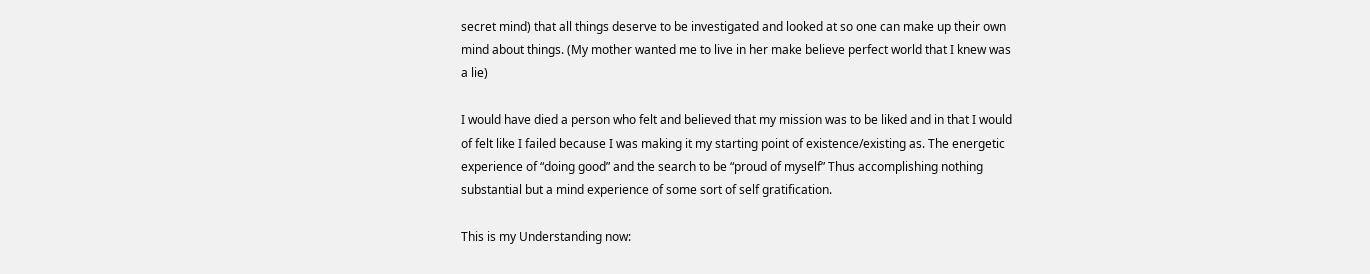secret mind) that all things deserve to be investigated and looked at so one can make up their own mind about things. (My mother wanted me to live in her make believe perfect world that I knew was a lie)

I would have died a person who felt and believed that my mission was to be liked and in that I would of felt like I failed because I was making it my starting point of existence/existing as. The energetic experience of “doing good” and the search to be “proud of myself” Thus accomplishing nothing substantial but a mind experience of some sort of self gratification.

This is my Understanding now: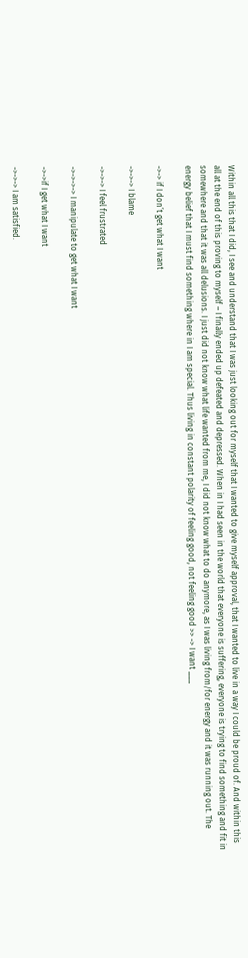Within all this that I did, I see and understand that I was just looking out for myself that I wanted to give myself approval, that I wanted to live in a way I could be proud of. And within this all at the end of this proving to myself – I finally ended up defeated and depressed. When in I had seen in the world that everyone is suffering, everyone is trying to find something and fit in somewhere and that it was all delusions. I just did not know what life wanted from me, I did not know what to do anymore, as I was living from/for energy and it was running out. The energy belief that I must find something where in I am special. Thus living in constant polarity of feeling good, not feeling good >> -> I want ___

->-> if I don’t get what I want

->->-> I blame

->->-> I feel frustrated

->->->-> I manipulate to get what I want

->->if I get what I want

->->-> I am satisfied.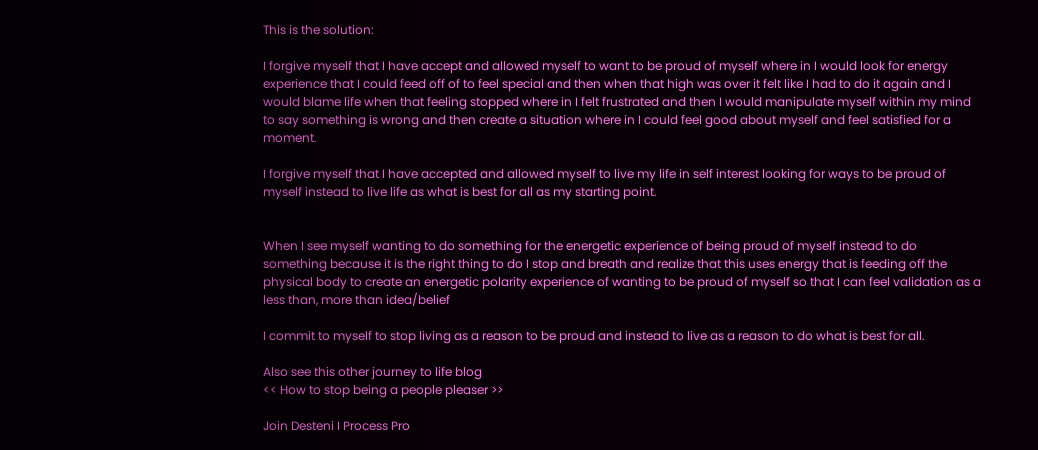This is the solution:

I forgive myself that I have accept and allowed myself to want to be proud of myself where in I would look for energy experience that I could feed off of to feel special and then when that high was over it felt like I had to do it again and I would blame life when that feeling stopped where in I felt frustrated and then I would manipulate myself within my mind to say something is wrong and then create a situation where in I could feel good about myself and feel satisfied for a moment.

I forgive myself that I have accepted and allowed myself to live my life in self interest looking for ways to be proud of myself instead to live life as what is best for all as my starting point.


When I see myself wanting to do something for the energetic experience of being proud of myself instead to do something because it is the right thing to do I stop and breath and realize that this uses energy that is feeding off the physical body to create an energetic polarity experience of wanting to be proud of myself so that I can feel validation as a less than, more than idea/belief

I commit to myself to stop living as a reason to be proud and instead to live as a reason to do what is best for all.

Also see this other journey to life blog
<< How to stop being a people pleaser >>

Join Desteni I Process Pro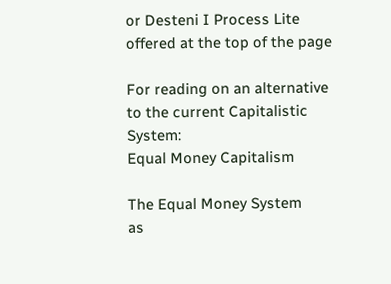or Desteni I Process Lite offered at the top of the page

For reading on an alternative to the current Capitalistic System:
Equal Money Capitalism

The Equal Money System
as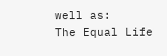well as:
The Equal Life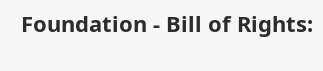Foundation - Bill of Rights: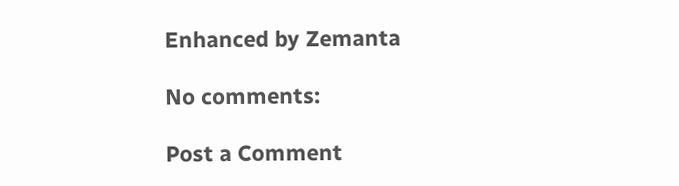Enhanced by Zemanta

No comments:

Post a Comment